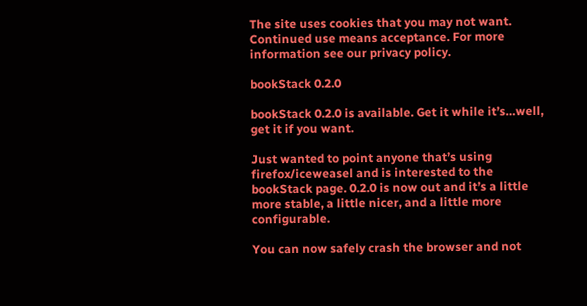The site uses cookies that you may not want. Continued use means acceptance. For more information see our privacy policy.

bookStack 0.2.0

bookStack 0.2.0 is available. Get it while it’s…well, get it if you want.

Just wanted to point anyone that’s using firefox/iceweasel and is interested to the bookStack page. 0.2.0 is now out and it’s a little more stable, a little nicer, and a little more configurable.

You can now safely crash the browser and not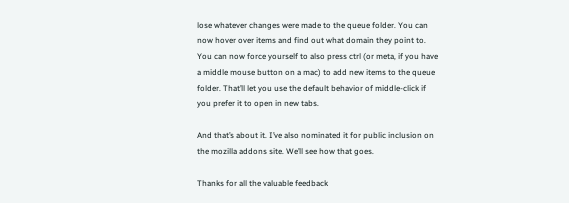lose whatever changes were made to the queue folder. You can now hover over items and find out what domain they point to. You can now force yourself to also press ctrl (or meta, if you have a middle mouse button on a mac) to add new items to the queue folder. That’ll let you use the default behavior of middle-click if you prefer it to open in new tabs.

And that’s about it. I’ve also nominated it for public inclusion on the mozilla addons site. We’ll see how that goes.

Thanks for all the valuable feedback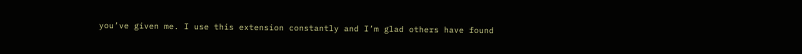you’ve given me. I use this extension constantly and I’m glad others have found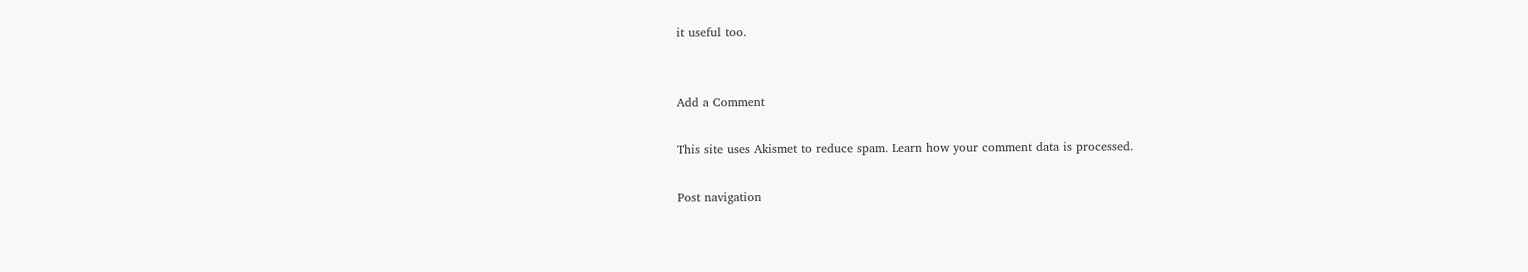it useful too.


Add a Comment

This site uses Akismet to reduce spam. Learn how your comment data is processed.

Post navigation